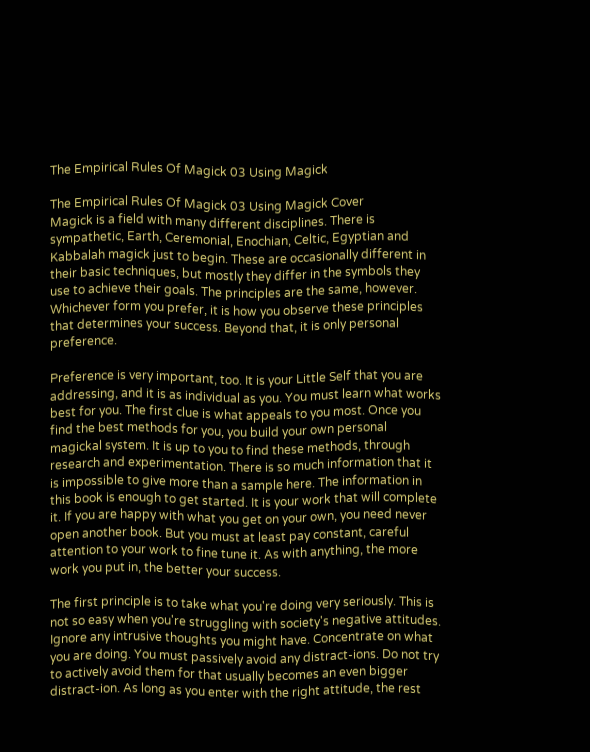The Empirical Rules Of Magick 03 Using Magick

The Empirical Rules Of Magick 03 Using Magick Cover
Magick is a field with many different disciplines. There is sympathetic, Earth, Ceremonial, Enochian, Celtic, Egyptian and Kabbalah magick just to begin. These are occasionally different in their basic techniques, but mostly they differ in the symbols they use to achieve their goals. The principles are the same, however. Whichever form you prefer, it is how you observe these principles that determines your success. Beyond that, it is only personal preference.

Preference is very important, too. It is your Little Self that you are addressing, and it is as individual as you. You must learn what works best for you. The first clue is what appeals to you most. Once you find the best methods for you, you build your own personal magickal system. It is up to you to find these methods, through research and experimentation. There is so much information that it is impossible to give more than a sample here. The information in this book is enough to get started. It is your work that will complete it. If you are happy with what you get on your own, you need never open another book. But you must at least pay constant, careful attention to your work to fine tune it. As with anything, the more work you put in, the better your success.

The first principle is to take what you're doing very seriously. This is not so easy when you're struggling with society's negative attitudes. Ignore any intrusive thoughts you might have. Concentrate on what you are doing. You must passively avoid any distract-ions. Do not try to actively avoid them for that usually becomes an even bigger distract-ion. As long as you enter with the right attitude, the rest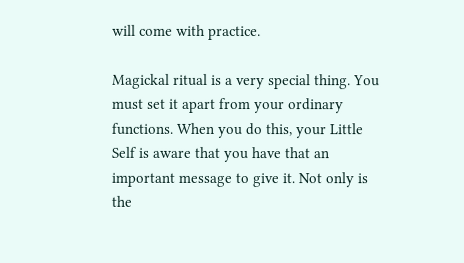will come with practice.

Magickal ritual is a very special thing. You must set it apart from your ordinary functions. When you do this, your Little Self is aware that you have that an important message to give it. Not only is the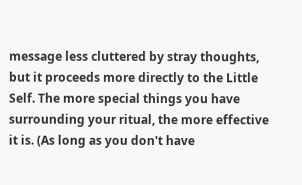message less cluttered by stray thoughts, but it proceeds more directly to the Little Self. The more special things you have surrounding your ritual, the more effective it is. (As long as you don't have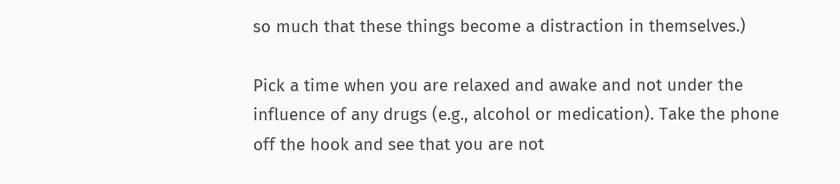so much that these things become a distraction in themselves.)

Pick a time when you are relaxed and awake and not under the influence of any drugs (e.g., alcohol or medication). Take the phone off the hook and see that you are not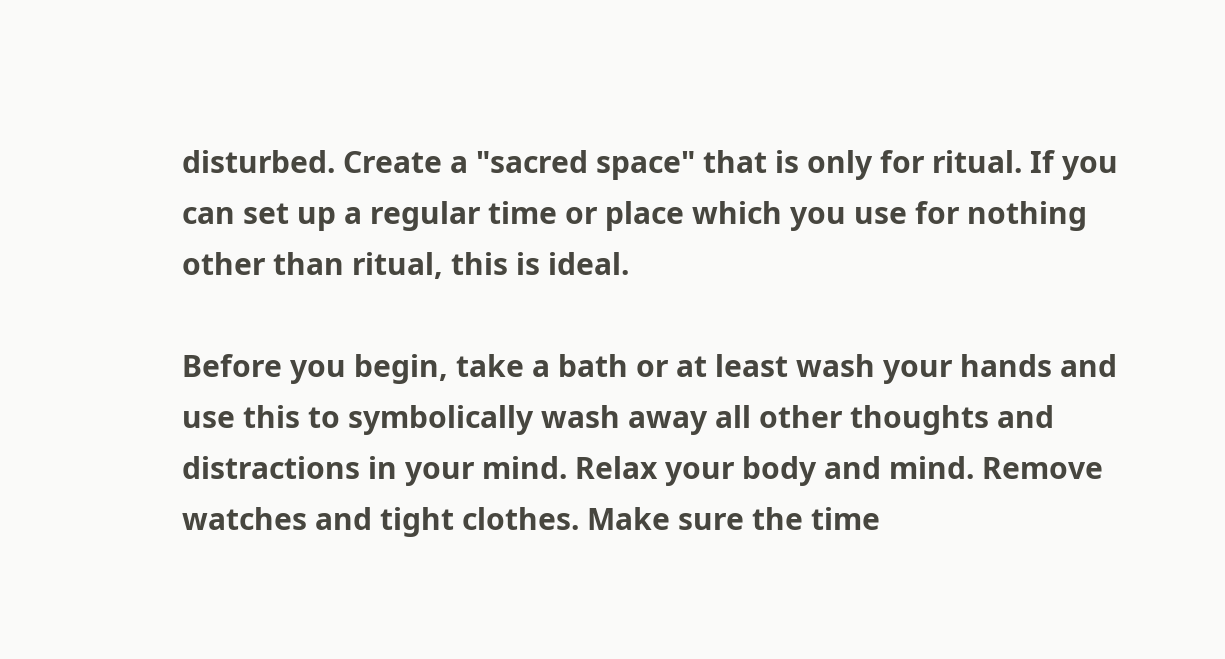disturbed. Create a "sacred space" that is only for ritual. If you can set up a regular time or place which you use for nothing other than ritual, this is ideal.

Before you begin, take a bath or at least wash your hands and use this to symbolically wash away all other thoughts and distractions in your mind. Relax your body and mind. Remove watches and tight clothes. Make sure the time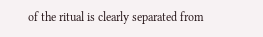of the ritual is clearly separated from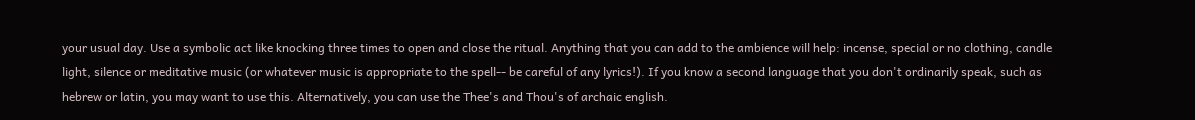your usual day. Use a symbolic act like knocking three times to open and close the ritual. Anything that you can add to the ambience will help: incense, special or no clothing, candle light, silence or meditative music (or whatever music is appropriate to the spell-- be careful of any lyrics!). If you know a second language that you don't ordinarily speak, such as hebrew or latin, you may want to use this. Alternatively, you can use the Thee's and Thou's of archaic english.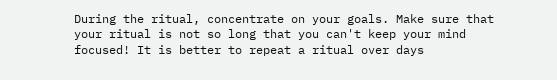During the ritual, concentrate on your goals. Make sure that your ritual is not so long that you can't keep your mind focused! It is better to repeat a ritual over days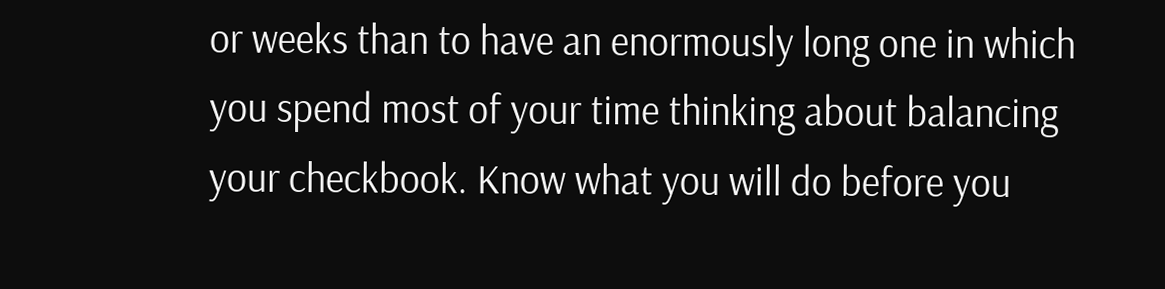or weeks than to have an enormously long one in which you spend most of your time thinking about balancing your checkbook. Know what you will do before you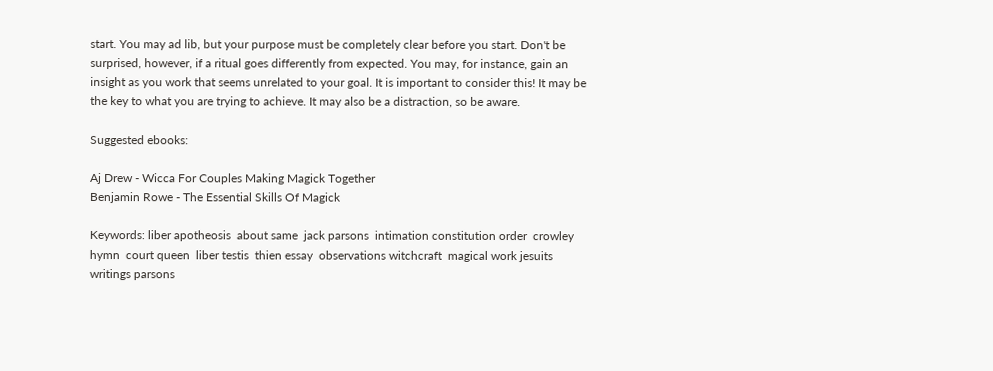start. You may ad lib, but your purpose must be completely clear before you start. Don't be surprised, however, if a ritual goes differently from expected. You may, for instance, gain an insight as you work that seems unrelated to your goal. It is important to consider this! It may be the key to what you are trying to achieve. It may also be a distraction, so be aware.

Suggested ebooks:

Aj Drew - Wicca For Couples Making Magick Together
Benjamin Rowe - The Essential Skills Of Magick

Keywords: liber apotheosis  about same  jack parsons  intimation constitution order  crowley hymn  court queen  liber testis  thien essay  observations witchcraft  magical work jesuits  writings parsons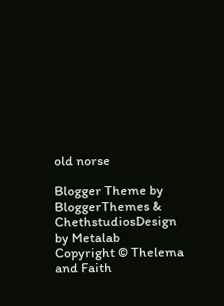old norse

Blogger Theme by BloggerThemes & ChethstudiosDesign by Metalab
Copyright © Thelema and Faith